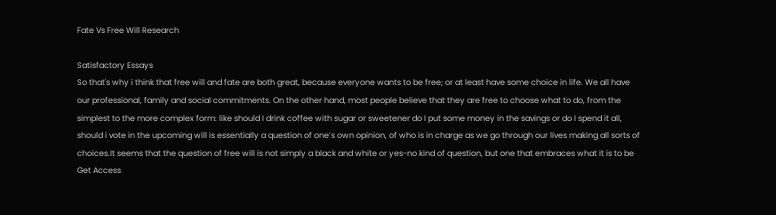Fate Vs Free Will Research

Satisfactory Essays
So that's why i think that free will and fate are both great, because everyone wants to be free; or at least have some choice in life. We all have our professional, family and social commitments. On the other hand, most people believe that they are free to choose what to do, from the simplest to the more complex form: like should I drink coffee with sugar or sweetener do I put some money in the savings or do I spend it all, should i vote in the upcoming will is essentially a question of one’s own opinion, of who is in charge as we go through our lives making all sorts of choices.It seems that the question of free will is not simply a black and white or yes-no kind of question, but one that embraces what it is to be
Get Access